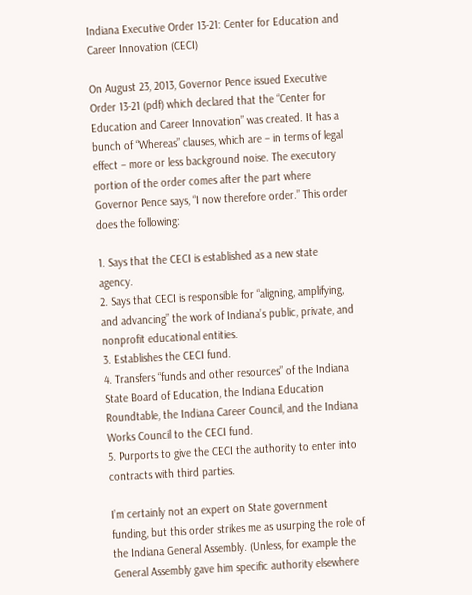Indiana Executive Order 13-21: Center for Education and Career Innovation (CECI)

On August 23, 2013, Governor Pence issued Executive Order 13-21 (pdf) which declared that the “Center for Education and Career Innovation” was created. It has a bunch of “Whereas” clauses, which are – in terms of legal effect – more or less background noise. The executory portion of the order comes after the part where Governor Pence says, “I now therefore order.” This order does the following:

1. Says that the CECI is established as a new state agency.
2. Says that CECI is responsible for “aligning, amplifying, and advancing” the work of Indiana’s public, private, and nonprofit educational entities.
3. Establishes the CECI fund.
4. Transfers “funds and other resources” of the Indiana State Board of Education, the Indiana Education Roundtable, the Indiana Career Council, and the Indiana Works Council to the CECI fund.
5. Purports to give the CECI the authority to enter into contracts with third parties.

I’m certainly not an expert on State government funding, but this order strikes me as usurping the role of the Indiana General Assembly. (Unless, for example the General Assembly gave him specific authority elsewhere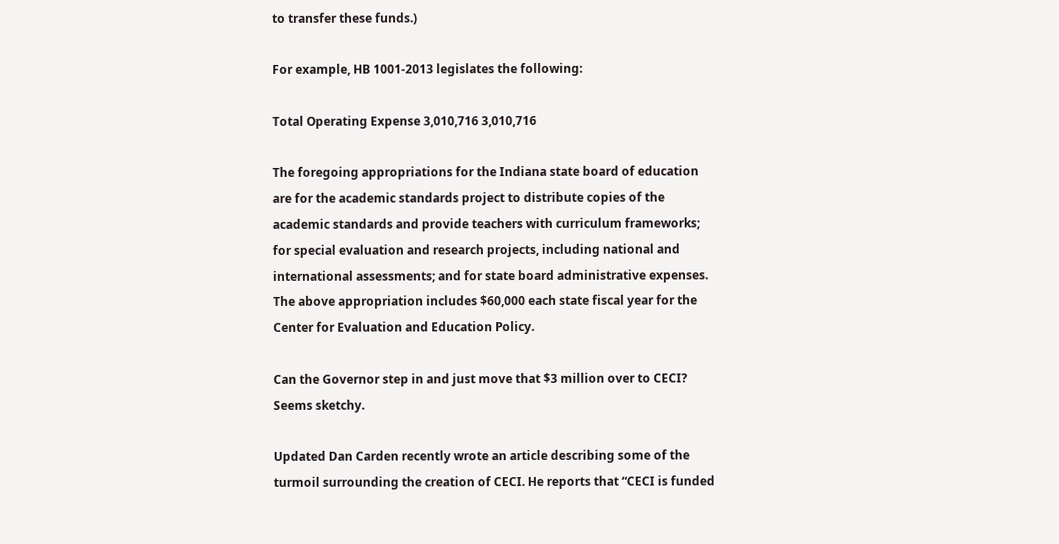to transfer these funds.)

For example, HB 1001-2013 legislates the following:

Total Operating Expense 3,010,716 3,010,716

The foregoing appropriations for the Indiana state board of education are for the academic standards project to distribute copies of the academic standards and provide teachers with curriculum frameworks; for special evaluation and research projects, including national and international assessments; and for state board administrative expenses. The above appropriation includes $60,000 each state fiscal year for the Center for Evaluation and Education Policy.

Can the Governor step in and just move that $3 million over to CECI? Seems sketchy.

Updated Dan Carden recently wrote an article describing some of the turmoil surrounding the creation of CECI. He reports that “CECI is funded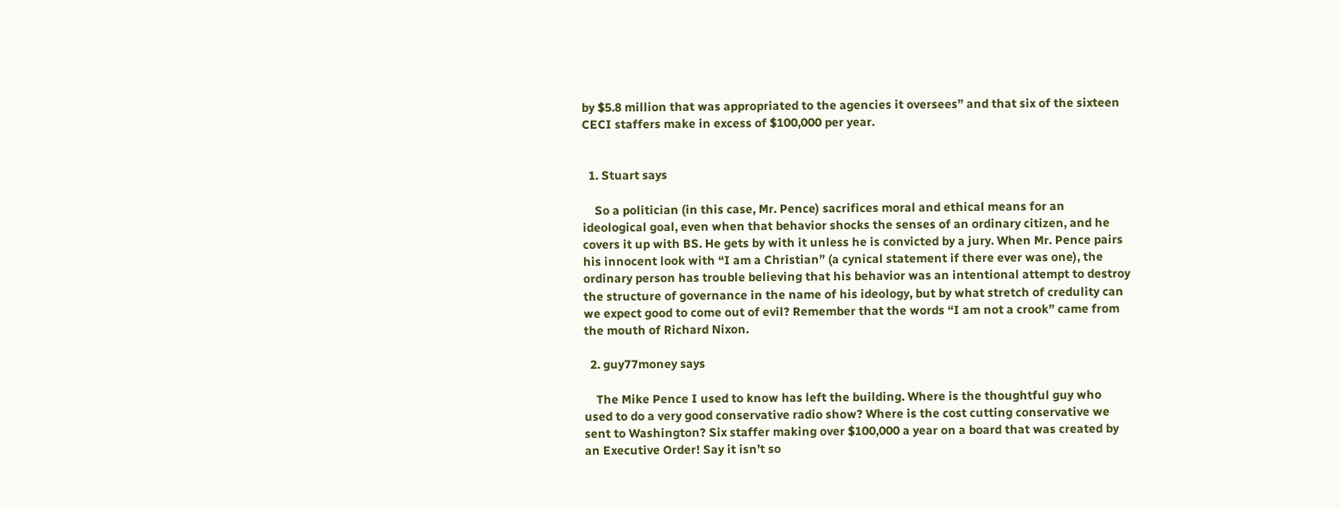by $5.8 million that was appropriated to the agencies it oversees” and that six of the sixteen CECI staffers make in excess of $100,000 per year.


  1. Stuart says

    So a politician (in this case, Mr. Pence) sacrifices moral and ethical means for an ideological goal, even when that behavior shocks the senses of an ordinary citizen, and he covers it up with BS. He gets by with it unless he is convicted by a jury. When Mr. Pence pairs his innocent look with “I am a Christian” (a cynical statement if there ever was one), the ordinary person has trouble believing that his behavior was an intentional attempt to destroy the structure of governance in the name of his ideology, but by what stretch of credulity can we expect good to come out of evil? Remember that the words “I am not a crook” came from the mouth of Richard Nixon.

  2. guy77money says

    The Mike Pence I used to know has left the building. Where is the thoughtful guy who used to do a very good conservative radio show? Where is the cost cutting conservative we sent to Washington? Six staffer making over $100,000 a year on a board that was created by an Executive Order! Say it isn’t so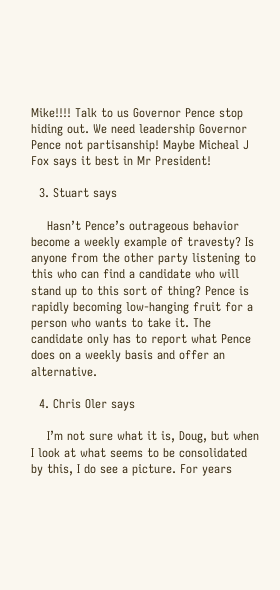Mike!!!! Talk to us Governor Pence stop hiding out. We need leadership Governor Pence not partisanship! Maybe Micheal J Fox says it best in Mr President!

  3. Stuart says

    Hasn’t Pence’s outrageous behavior become a weekly example of travesty? Is anyone from the other party listening to this who can find a candidate who will stand up to this sort of thing? Pence is rapidly becoming low-hanging fruit for a person who wants to take it. The candidate only has to report what Pence does on a weekly basis and offer an alternative.

  4. Chris Oler says

    I’m not sure what it is, Doug, but when I look at what seems to be consolidated by this, I do see a picture. For years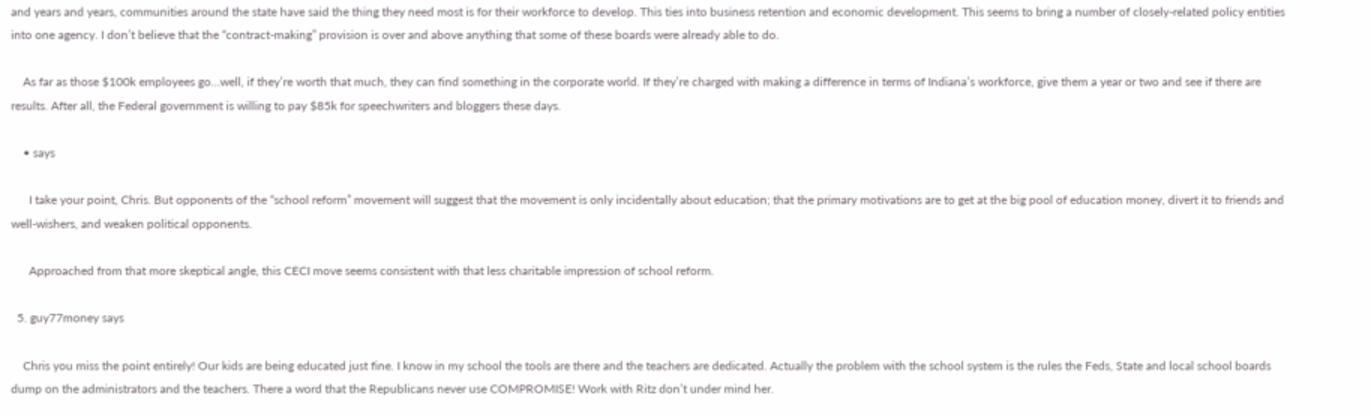and years and years, communities around the state have said the thing they need most is for their workforce to develop. This ties into business retention and economic development. This seems to bring a number of closely-related policy entities into one agency. I don’t believe that the “contract-making” provision is over and above anything that some of these boards were already able to do.

    As far as those $100k employees go…well, if they’re worth that much, they can find something in the corporate world. If they’re charged with making a difference in terms of Indiana’s workforce, give them a year or two and see if there are results. After all, the Federal government is willing to pay $85k for speechwriters and bloggers these days.

    • says

      I take your point, Chris. But opponents of the “school reform” movement will suggest that the movement is only incidentally about education; that the primary motivations are to get at the big pool of education money, divert it to friends and well-wishers, and weaken political opponents.

      Approached from that more skeptical angle, this CECI move seems consistent with that less charitable impression of school reform.

  5. guy77money says

    Chris you miss the point entirely! Our kids are being educated just fine. I know in my school the tools are there and the teachers are dedicated. Actually the problem with the school system is the rules the Feds, State and local school boards dump on the administrators and the teachers. There a word that the Republicans never use COMPROMISE! Work with Ritz don’t under mind her.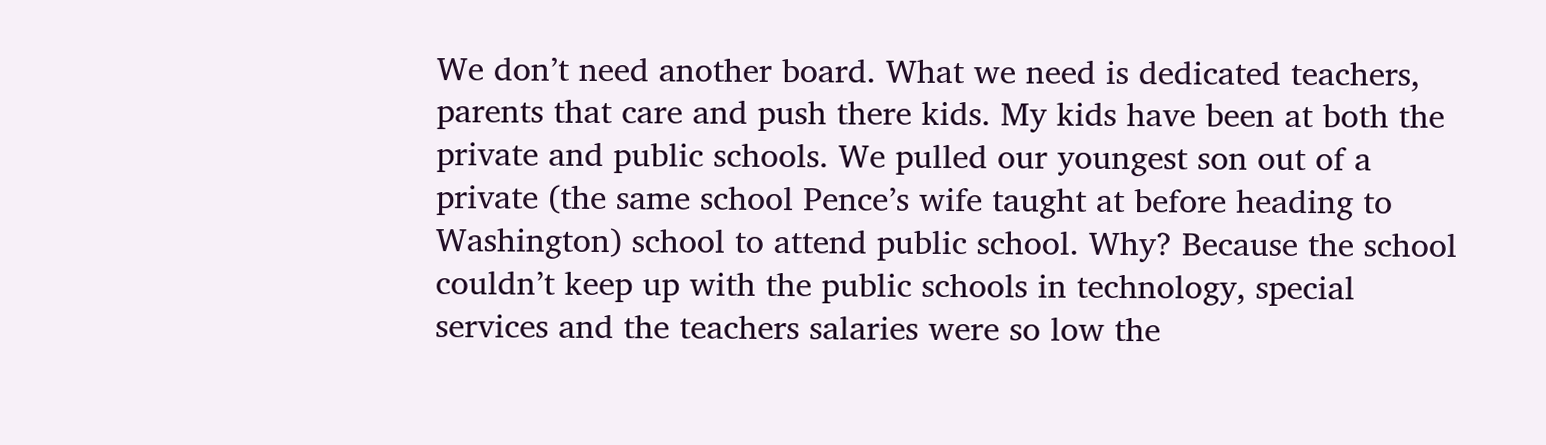We don’t need another board. What we need is dedicated teachers, parents that care and push there kids. My kids have been at both the private and public schools. We pulled our youngest son out of a private (the same school Pence’s wife taught at before heading to Washington) school to attend public school. Why? Because the school couldn’t keep up with the public schools in technology, special services and the teachers salaries were so low the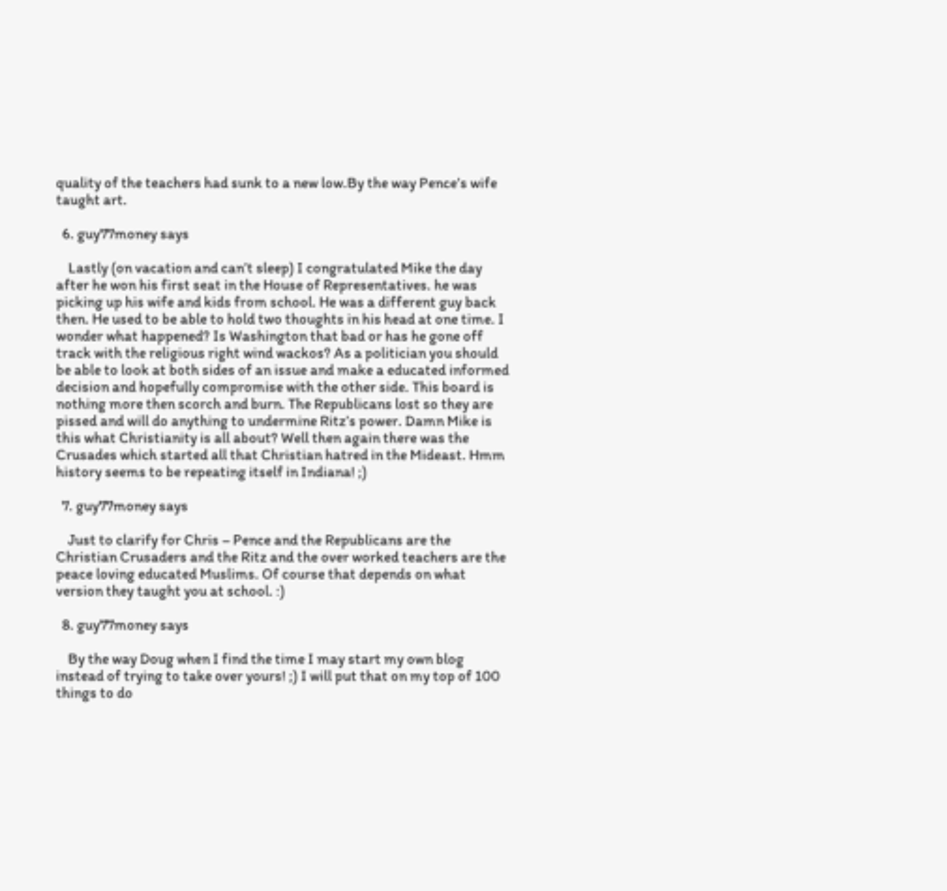quality of the teachers had sunk to a new low.By the way Pence’s wife taught art.

  6. guy77money says

    Lastly (on vacation and can’t sleep) I congratulated Mike the day after he won his first seat in the House of Representatives. he was picking up his wife and kids from school. He was a different guy back then. He used to be able to hold two thoughts in his head at one time. I wonder what happened? Is Washington that bad or has he gone off track with the religious right wind wackos? As a politician you should be able to look at both sides of an issue and make a educated informed decision and hopefully compromise with the other side. This board is nothing more then scorch and burn. The Republicans lost so they are pissed and will do anything to undermine Ritz’s power. Damn Mike is this what Christianity is all about? Well then again there was the Crusades which started all that Christian hatred in the Mideast. Hmm history seems to be repeating itself in Indiana! ;)

  7. guy77money says

    Just to clarify for Chris – Pence and the Republicans are the Christian Crusaders and the Ritz and the over worked teachers are the peace loving educated Muslims. Of course that depends on what version they taught you at school. :)

  8. guy77money says

    By the way Doug when I find the time I may start my own blog instead of trying to take over yours! ;) I will put that on my top of 100 things to do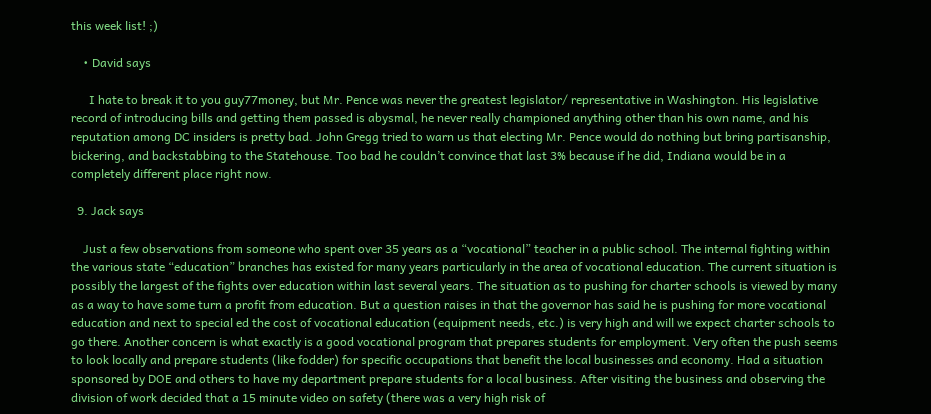this week list! ;)

    • David says

      I hate to break it to you guy77money, but Mr. Pence was never the greatest legislator/ representative in Washington. His legislative record of introducing bills and getting them passed is abysmal, he never really championed anything other than his own name, and his reputation among DC insiders is pretty bad. John Gregg tried to warn us that electing Mr. Pence would do nothing but bring partisanship, bickering, and backstabbing to the Statehouse. Too bad he couldn’t convince that last 3% because if he did, Indiana would be in a completely different place right now.

  9. Jack says

    Just a few observations from someone who spent over 35 years as a “vocational” teacher in a public school. The internal fighting within the various state “education” branches has existed for many years particularly in the area of vocational education. The current situation is possibly the largest of the fights over education within last several years. The situation as to pushing for charter schools is viewed by many as a way to have some turn a profit from education. But a question raises in that the governor has said he is pushing for more vocational education and next to special ed the cost of vocational education (equipment needs, etc.) is very high and will we expect charter schools to go there. Another concern is what exactly is a good vocational program that prepares students for employment. Very often the push seems to look locally and prepare students (like fodder) for specific occupations that benefit the local businesses and economy. Had a situation sponsored by DOE and others to have my department prepare students for a local business. After visiting the business and observing the division of work decided that a 15 minute video on safety (there was a very high risk of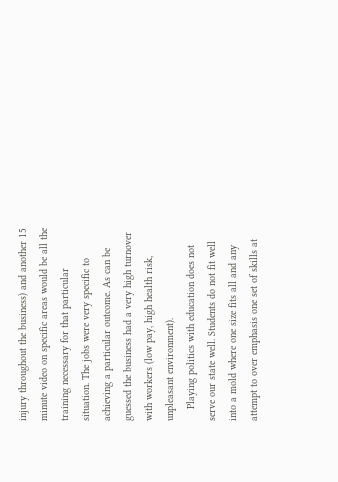injury throughout the business) and another 15 minute video on specific areas would be all the training necessary for that particular situation. The jobs were very specific to achieving a particular outcome. As can be guessed the business had a very high turnover with workers (low pay, high health risk, unpleasant environment).
    Playing politics with education does not serve our state well. Students do not fit well into a mold where one size fits all and any attempt to over emphasis one set of skills at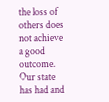the loss of others does not achieve a good outcome. Our state has had and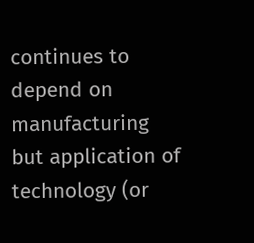continues to depend on manufacturing but application of technology (or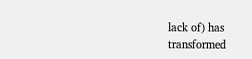lack of) has transformed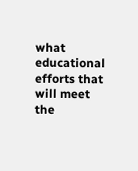what educational efforts that will meet the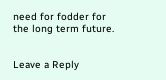need for fodder for the long term future.


Leave a Reply